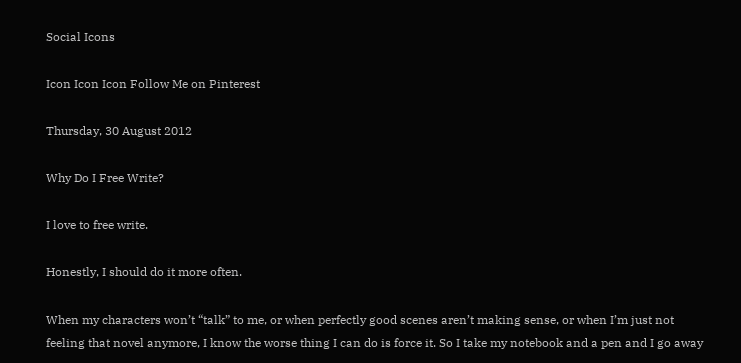Social Icons

Icon Icon Icon Follow Me on Pinterest

Thursday, 30 August 2012

Why Do I Free Write?

I love to free write.

Honestly, I should do it more often.

When my characters won’t “talk” to me, or when perfectly good scenes aren’t making sense, or when I’m just not feeling that novel anymore, I know the worse thing I can do is force it. So I take my notebook and a pen and I go away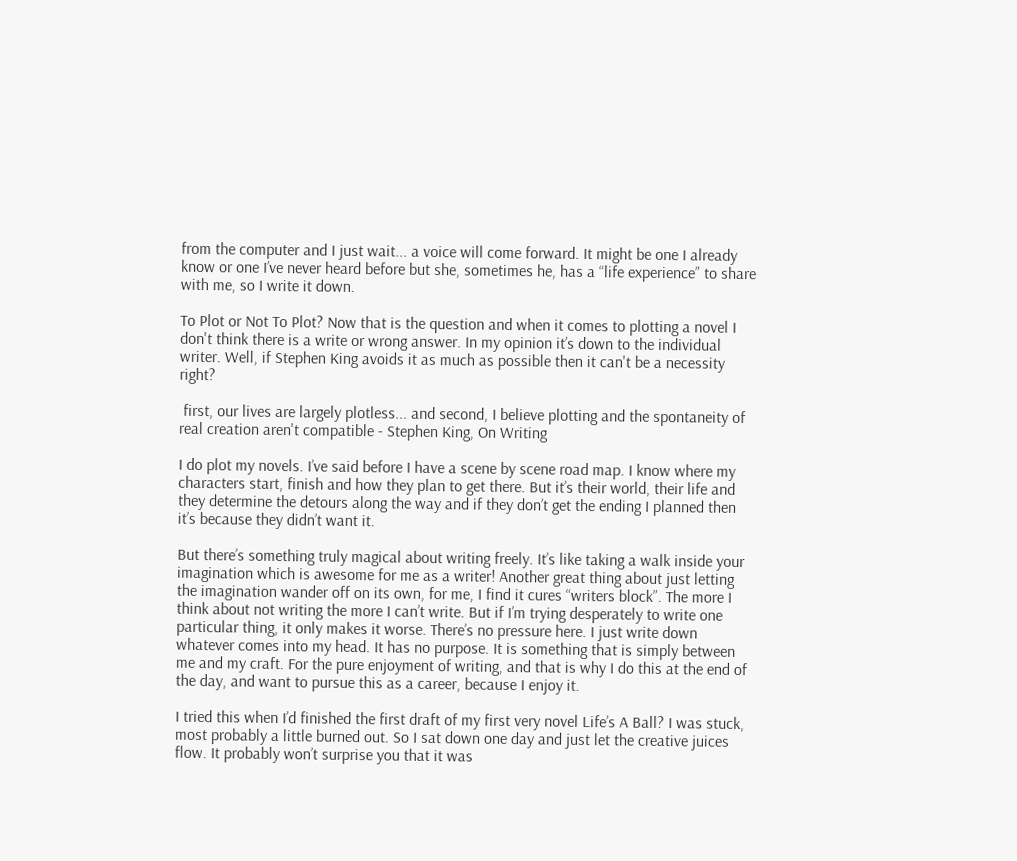from the computer and I just wait... a voice will come forward. It might be one I already know or one I’ve never heard before but she, sometimes he, has a “life experience” to share with me, so I write it down.

To Plot or Not To Plot? Now that is the question and when it comes to plotting a novel I don't think there is a write or wrong answer. In my opinion it’s down to the individual writer. Well, if Stephen King avoids it as much as possible then it can't be a necessity right?

 first, our lives are largely plotless... and second, I believe plotting and the spontaneity of real creation aren't compatible - Stephen King, On Writing

I do plot my novels. I’ve said before I have a scene by scene road map. I know where my characters start, finish and how they plan to get there. But it’s their world, their life and they determine the detours along the way and if they don’t get the ending I planned then it’s because they didn’t want it.

But there’s something truly magical about writing freely. It’s like taking a walk inside your imagination which is awesome for me as a writer! Another great thing about just letting the imagination wander off on its own, for me, I find it cures “writers block”. The more I think about not writing the more I can’t write. But if I’m trying desperately to write one particular thing, it only makes it worse. There’s no pressure here. I just write down whatever comes into my head. It has no purpose. It is something that is simply between me and my craft. For the pure enjoyment of writing, and that is why I do this at the end of the day, and want to pursue this as a career, because I enjoy it.

I tried this when I’d finished the first draft of my first very novel Life’s A Ball? I was stuck, most probably a little burned out. So I sat down one day and just let the creative juices flow. It probably won’t surprise you that it was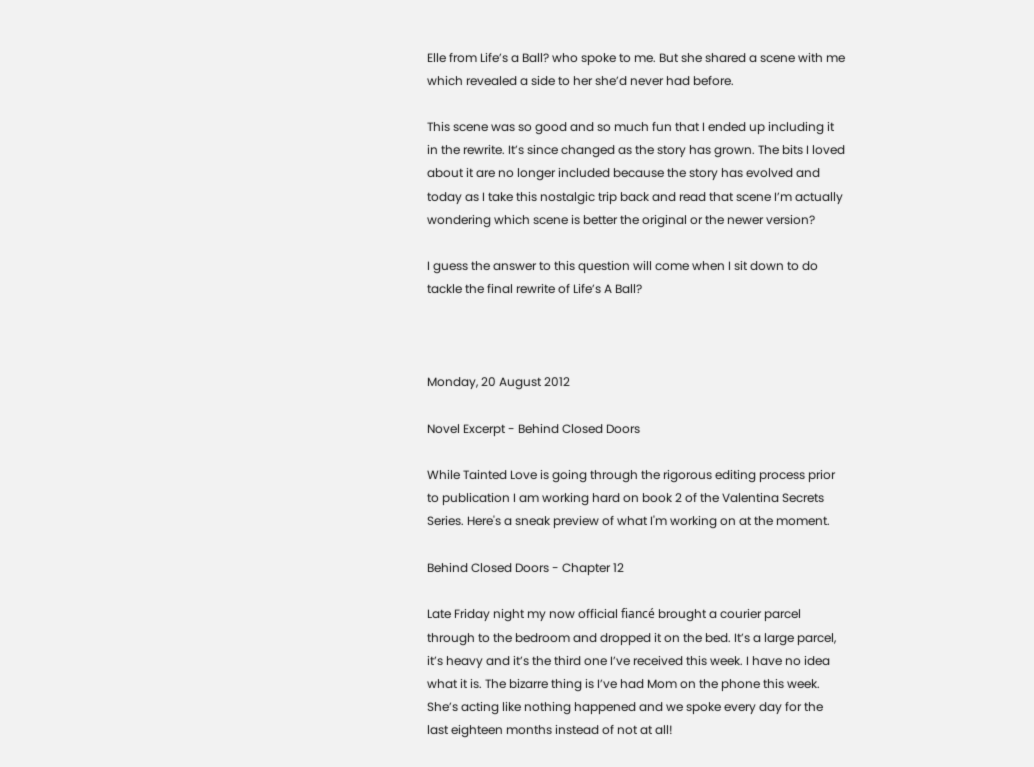Elle from Life’s a Ball? who spoke to me. But she shared a scene with me which revealed a side to her she’d never had before.

This scene was so good and so much fun that I ended up including it in the rewrite. It’s since changed as the story has grown. The bits I loved about it are no longer included because the story has evolved and today as I take this nostalgic trip back and read that scene I’m actually wondering which scene is better the original or the newer version?

I guess the answer to this question will come when I sit down to do tackle the final rewrite of Life’s A Ball?



Monday, 20 August 2012

Novel Excerpt - Behind Closed Doors

While Tainted Love is going through the rigorous editing process prior to publication I am working hard on book 2 of the Valentina Secrets Series. Here's a sneak preview of what I'm working on at the moment.

Behind Closed Doors - Chapter 12

Late Friday night my now official fiancé brought a courier parcel through to the bedroom and dropped it on the bed. It’s a large parcel, it’s heavy and it’s the third one I’ve received this week. I have no idea what it is. The bizarre thing is I’ve had Mom on the phone this week. She’s acting like nothing happened and we spoke every day for the last eighteen months instead of not at all!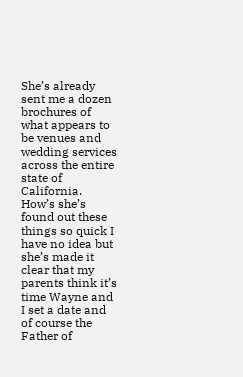She’s already sent me a dozen brochures of what appears to be venues and wedding services across the entire state of California. How’s she’s found out these things so quick I have no idea but she’s made it clear that my parents think it’s time Wayne and I set a date and of course the Father of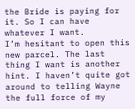the Bride is paying for it. So I can have whatever I want.
I’m hesitant to open this new parcel. The last thing I want is another hint. I haven’t quite got around to telling Wayne the full force of my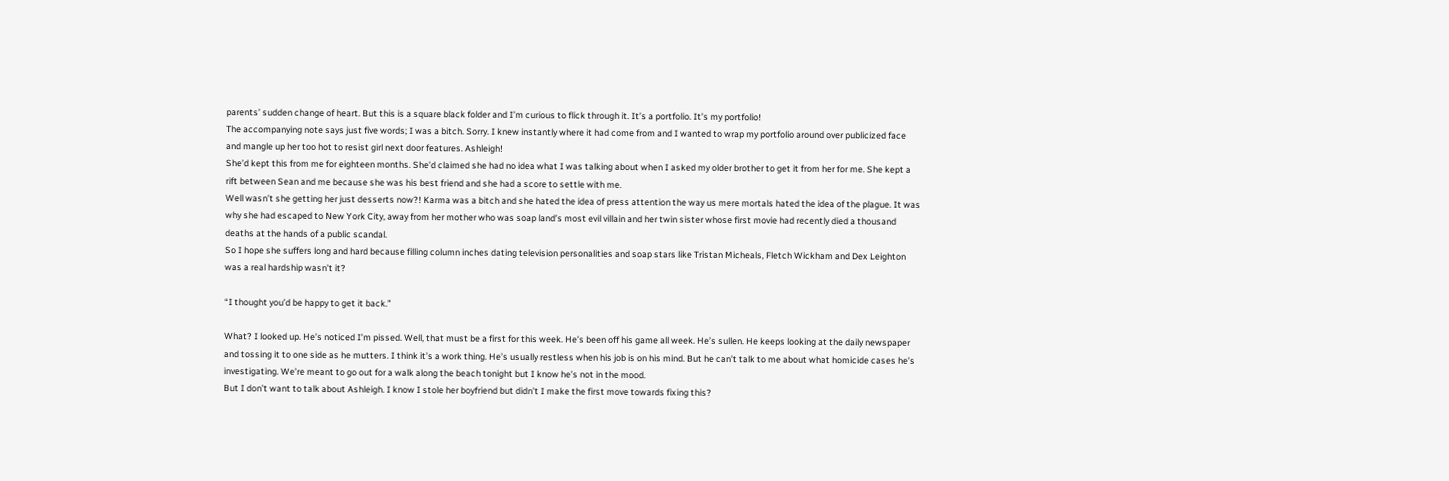parents’ sudden change of heart. But this is a square black folder and I’m curious to flick through it. It’s a portfolio. It’s my portfolio!
The accompanying note says just five words; I was a bitch. Sorry. I knew instantly where it had come from and I wanted to wrap my portfolio around over publicized face and mangle up her too hot to resist girl next door features. Ashleigh!
She’d kept this from me for eighteen months. She’d claimed she had no idea what I was talking about when I asked my older brother to get it from her for me. She kept a rift between Sean and me because she was his best friend and she had a score to settle with me.
Well wasn’t she getting her just desserts now?! Karma was a bitch and she hated the idea of press attention the way us mere mortals hated the idea of the plague. It was why she had escaped to New York City, away from her mother who was soap land’s most evil villain and her twin sister whose first movie had recently died a thousand deaths at the hands of a public scandal.
So I hope she suffers long and hard because filling column inches dating television personalities and soap stars like Tristan Micheals, Fletch Wickham and Dex Leighton was a real hardship wasn’t it?

“I thought you’d be happy to get it back.”

What? I looked up. He’s noticed I’m pissed. Well, that must be a first for this week. He’s been off his game all week. He’s sullen. He keeps looking at the daily newspaper and tossing it to one side as he mutters. I think it’s a work thing. He’s usually restless when his job is on his mind. But he can’t talk to me about what homicide cases he’s investigating. We’re meant to go out for a walk along the beach tonight but I know he’s not in the mood.
But I don’t want to talk about Ashleigh. I know I stole her boyfriend but didn’t I make the first move towards fixing this?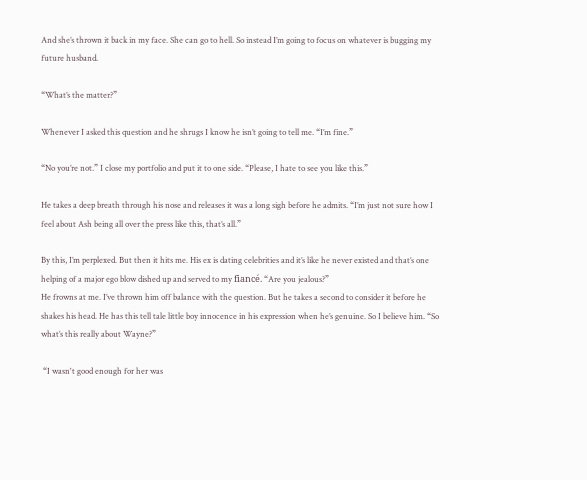And she’s thrown it back in my face. She can go to hell. So instead I’m going to focus on whatever is bugging my future husband.

“What’s the matter?”

Whenever I asked this question and he shrugs I know he isn’t going to tell me. “I’m fine.”

“No you’re not.” I close my portfolio and put it to one side. “Please, I hate to see you like this.”

He takes a deep breath through his nose and releases it was a long sigh before he admits. “I’m just not sure how I feel about Ash being all over the press like this, that’s all.”

By this, I’m perplexed. But then it hits me. His ex is dating celebrities and it’s like he never existed and that’s one helping of a major ego blow dished up and served to my fiancé. “Are you jealous?”
He frowns at me. I’ve thrown him off balance with the question. But he takes a second to consider it before he shakes his head. He has this tell tale little boy innocence in his expression when he’s genuine. So I believe him. “So what’s this really about Wayne?”

 “I wasn't good enough for her was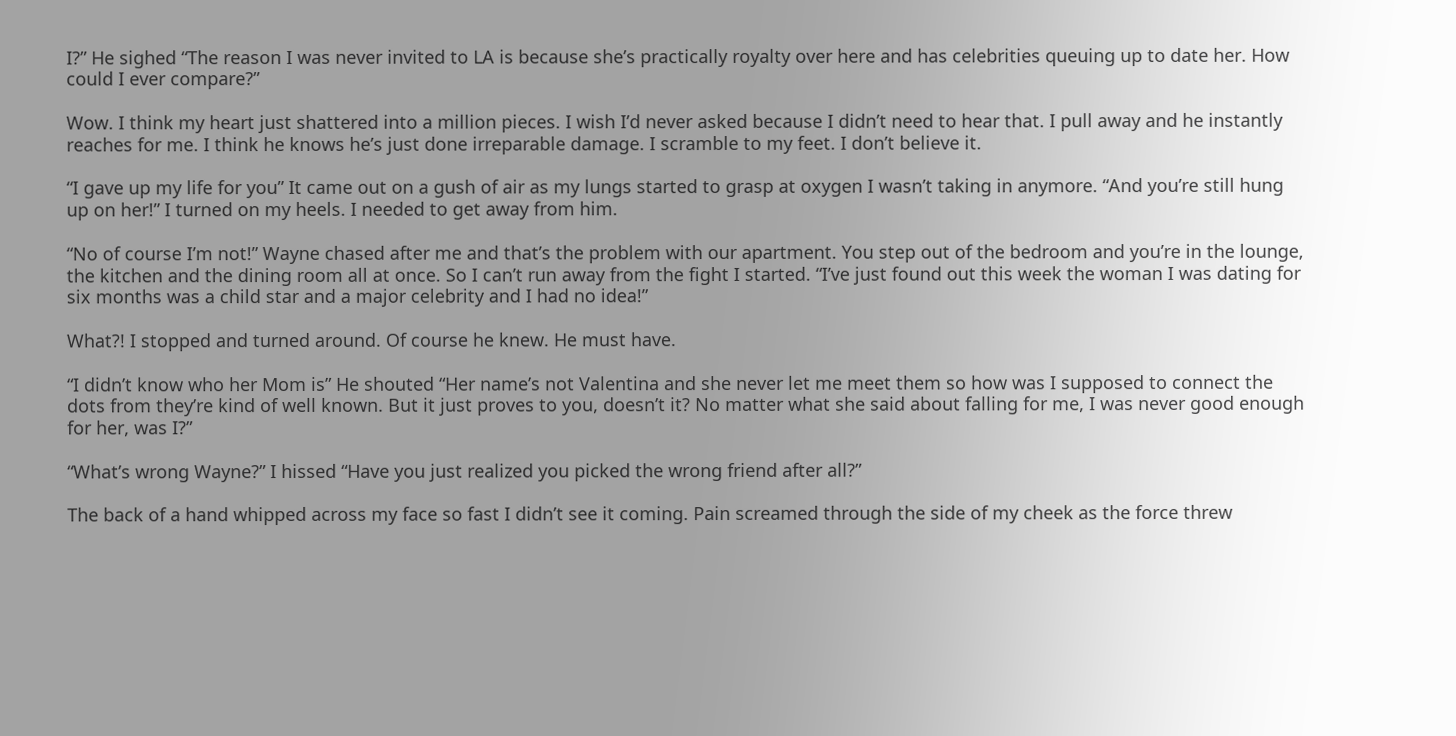I?” He sighed “The reason I was never invited to LA is because she’s practically royalty over here and has celebrities queuing up to date her. How could I ever compare?”

Wow. I think my heart just shattered into a million pieces. I wish I’d never asked because I didn’t need to hear that. I pull away and he instantly reaches for me. I think he knows he’s just done irreparable damage. I scramble to my feet. I don’t believe it.

“I gave up my life for you” It came out on a gush of air as my lungs started to grasp at oxygen I wasn’t taking in anymore. “And you’re still hung up on her!” I turned on my heels. I needed to get away from him.

“No of course I’m not!” Wayne chased after me and that’s the problem with our apartment. You step out of the bedroom and you’re in the lounge, the kitchen and the dining room all at once. So I can’t run away from the fight I started. “I’ve just found out this week the woman I was dating for six months was a child star and a major celebrity and I had no idea!”

What?! I stopped and turned around. Of course he knew. He must have.

“I didn’t know who her Mom is” He shouted “Her name’s not Valentina and she never let me meet them so how was I supposed to connect the dots from they’re kind of well known. But it just proves to you, doesn’t it? No matter what she said about falling for me, I was never good enough for her, was I?”

“What’s wrong Wayne?” I hissed “Have you just realized you picked the wrong friend after all?”

The back of a hand whipped across my face so fast I didn’t see it coming. Pain screamed through the side of my cheek as the force threw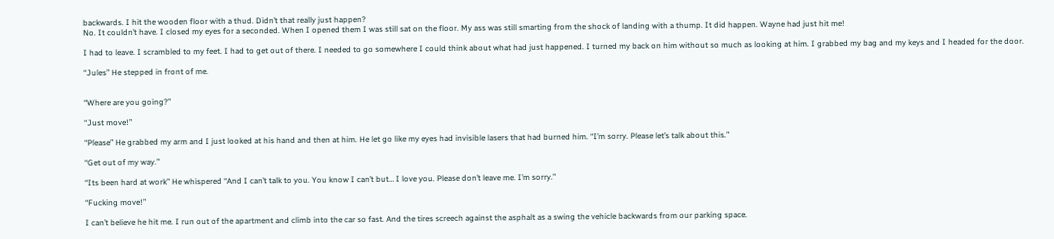backwards. I hit the wooden floor with a thud. Didn’t that really just happen?
No. It couldn’t have. I closed my eyes for a seconded. When I opened them I was still sat on the floor. My ass was still smarting from the shock of landing with a thump. It did happen. Wayne had just hit me!

I had to leave. I scrambled to my feet. I had to get out of there. I needed to go somewhere I could think about what had just happened. I turned my back on him without so much as looking at him. I grabbed my bag and my keys and I headed for the door.

“Jules” He stepped in front of me.


“Where are you going?”

“Just move!”

“Please” He grabbed my arm and I just looked at his hand and then at him. He let go like my eyes had invisible lasers that had burned him. “I’m sorry. Please let’s talk about this.”

“Get out of my way.”

“Its been hard at work” He whispered “And I can’t talk to you. You know I can’t but… I love you. Please don’t leave me. I’m sorry.”

“Fucking move!”

I can’t believe he hit me. I run out of the apartment and climb into the car so fast. And the tires screech against the asphalt as a swing the vehicle backwards from our parking space.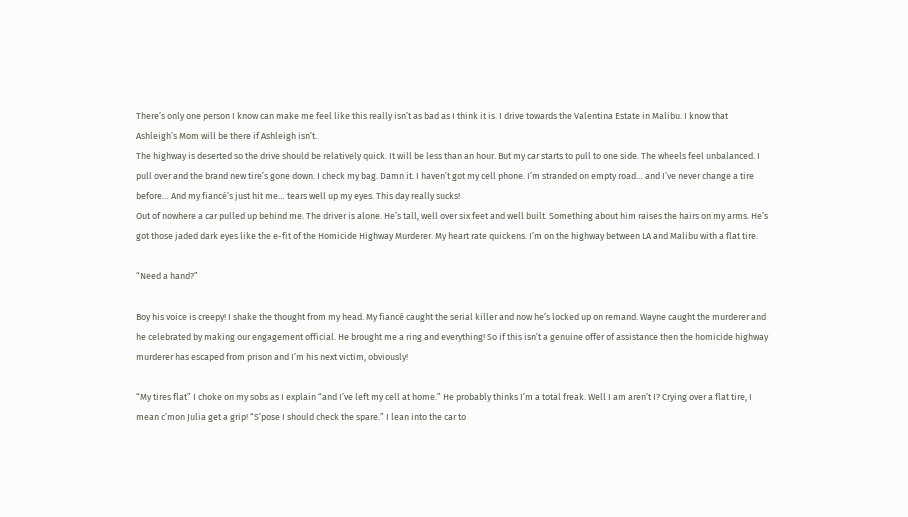There’s only one person I know can make me feel like this really isn’t as bad as I think it is. I drive towards the Valentina Estate in Malibu. I know that Ashleigh’s Mom will be there if Ashleigh isn’t.
The highway is deserted so the drive should be relatively quick. It will be less than an hour. But my car starts to pull to one side. The wheels feel unbalanced. I pull over and the brand new tire’s gone down. I check my bag. Damn it. I haven’t got my cell phone. I’m stranded on empty road… and I’ve never change a tire before… And my fiancé’s just hit me… tears well up my eyes. This day really sucks!
Out of nowhere a car pulled up behind me. The driver is alone. He’s tall, well over six feet and well built. Something about him raises the hairs on my arms. He’s got those jaded dark eyes like the e-fit of the Homicide Highway Murderer. My heart rate quickens. I’m on the highway between LA and Malibu with a flat tire.

“Need a hand?”

Boy his voice is creepy! I shake the thought from my head. My fiancé caught the serial killer and now he’s locked up on remand. Wayne caught the murderer and he celebrated by making our engagement official. He brought me a ring and everything! So if this isn’t a genuine offer of assistance then the homicide highway murderer has escaped from prison and I’m his next victim, obviously!

“My tires flat” I choke on my sobs as I explain “and I’ve left my cell at home.” He probably thinks I’m a total freak. Well I am aren’t I? Crying over a flat tire, I mean c’mon Julia get a grip! “S’pose I should check the spare.” I lean into the car to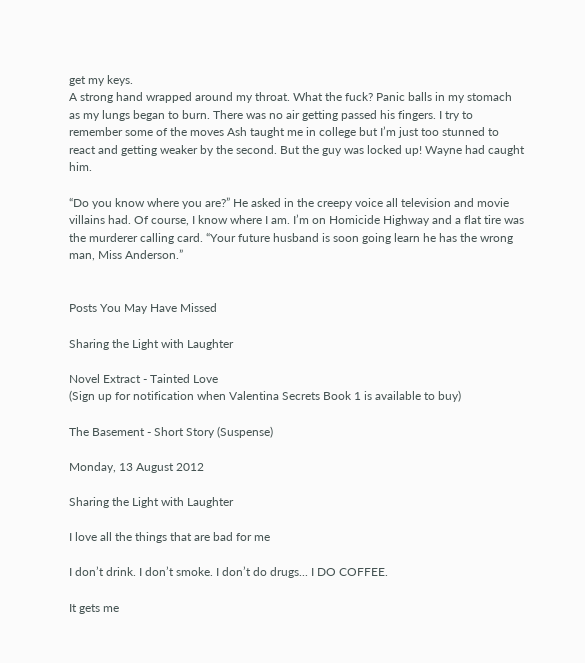get my keys.
A strong hand wrapped around my throat. What the fuck? Panic balls in my stomach as my lungs began to burn. There was no air getting passed his fingers. I try to remember some of the moves Ash taught me in college but I’m just too stunned to react and getting weaker by the second. But the guy was locked up! Wayne had caught him.

“Do you know where you are?” He asked in the creepy voice all television and movie villains had. Of course, I know where I am. I’m on Homicide Highway and a flat tire was the murderer calling card. “Your future husband is soon going learn he has the wrong man, Miss Anderson.”


Posts You May Have Missed

Sharing the Light with Laughter

Novel Extract - Tainted Love
(Sign up for notification when Valentina Secrets Book 1 is available to buy)

The Basement - Short Story (Suspense)

Monday, 13 August 2012

Sharing the Light with Laughter

I love all the things that are bad for me

I don’t drink. I don’t smoke. I don’t do drugs... I DO COFFEE.

It gets me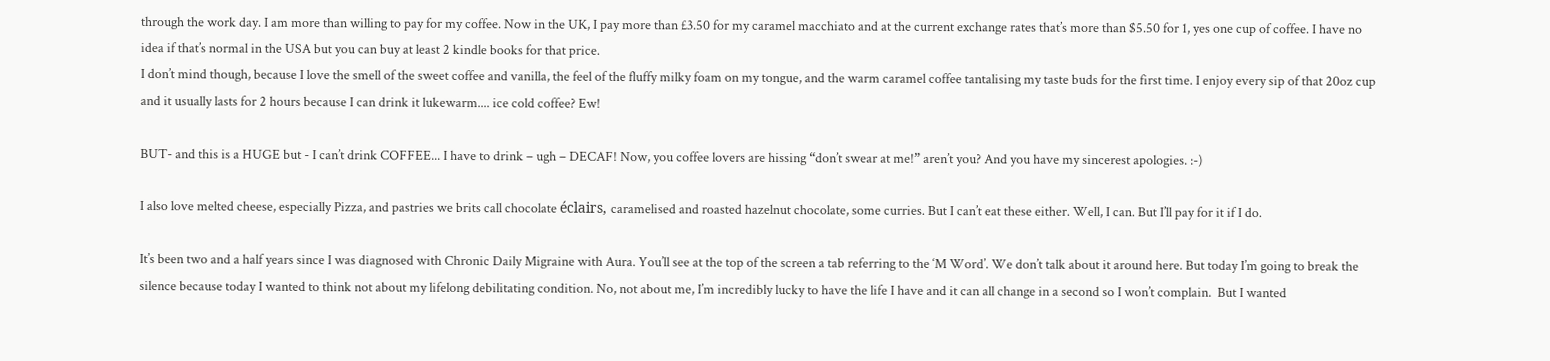through the work day. I am more than willing to pay for my coffee. Now in the UK, I pay more than £3.50 for my caramel macchiato and at the current exchange rates that’s more than $5.50 for 1, yes one cup of coffee. I have no idea if that’s normal in the USA but you can buy at least 2 kindle books for that price.
I don’t mind though, because I love the smell of the sweet coffee and vanilla, the feel of the fluffy milky foam on my tongue, and the warm caramel coffee tantalising my taste buds for the first time. I enjoy every sip of that 20oz cup and it usually lasts for 2 hours because I can drink it lukewarm.... ice cold coffee? Ew!

BUT- and this is a HUGE but - I can’t drink COFFEE... I have to drink – ugh – DECAF! Now, you coffee lovers are hissing “don’t swear at me!” aren’t you? And you have my sincerest apologies. :-)

I also love melted cheese, especially Pizza, and pastries we brits call chocolate éclairs, caramelised and roasted hazelnut chocolate, some curries. But I can’t eat these either. Well, I can. But I’ll pay for it if I do.

It’s been two and a half years since I was diagnosed with Chronic Daily Migraine with Aura. You’ll see at the top of the screen a tab referring to the ‘M Word’. We don’t talk about it around here. But today I’m going to break the silence because today I wanted to think not about my lifelong debilitating condition. No, not about me, I’m incredibly lucky to have the life I have and it can all change in a second so I won’t complain.  But I wanted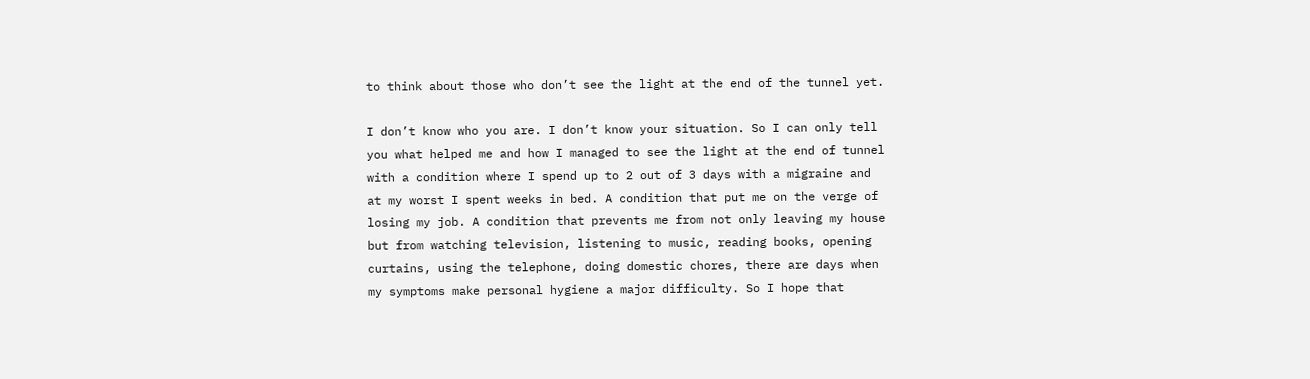to think about those who don’t see the light at the end of the tunnel yet.

I don’t know who you are. I don’t know your situation. So I can only tell you what helped me and how I managed to see the light at the end of tunnel with a condition where I spend up to 2 out of 3 days with a migraine and at my worst I spent weeks in bed. A condition that put me on the verge of losing my job. A condition that prevents me from not only leaving my house but from watching television, listening to music, reading books, opening curtains, using the telephone, doing domestic chores, there are days when my symptoms make personal hygiene a major difficulty. So I hope that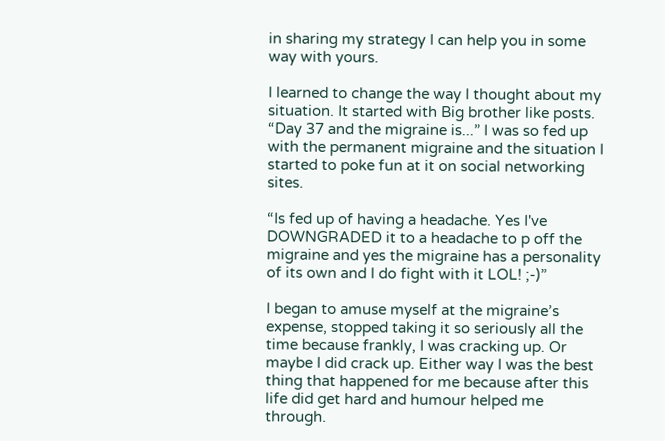in sharing my strategy I can help you in some way with yours.

I learned to change the way I thought about my situation. It started with Big brother like posts. “Day 37 and the migraine is...” I was so fed up with the permanent migraine and the situation I started to poke fun at it on social networking sites.

“Is fed up of having a headache. Yes I've DOWNGRADED it to a headache to p off the migraine and yes the migraine has a personality of its own and I do fight with it LOL! ;-)”

I began to amuse myself at the migraine’s expense, stopped taking it so seriously all the time because frankly, I was cracking up. Or maybe I did crack up. Either way I was the best thing that happened for me because after this life did get hard and humour helped me through.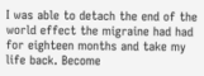I was able to detach the end of the world effect the migraine had had for eighteen months and take my life back. Become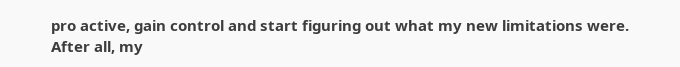pro active, gain control and start figuring out what my new limitations were. After all, my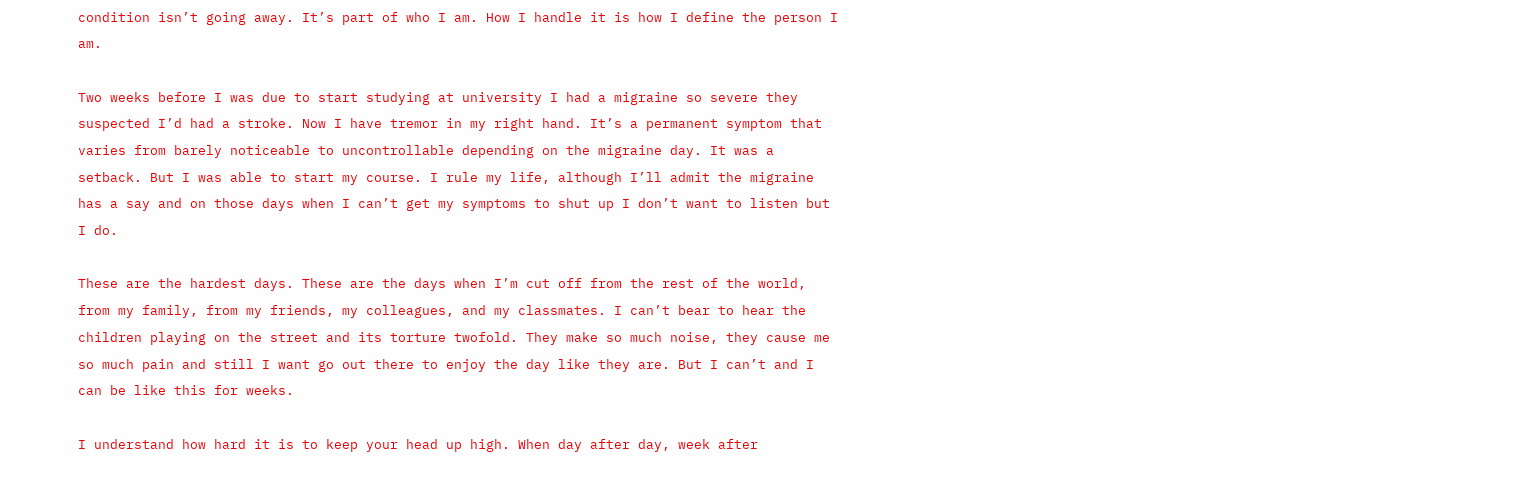condition isn’t going away. It’s part of who I am. How I handle it is how I define the person I am.

Two weeks before I was due to start studying at university I had a migraine so severe they suspected I’d had a stroke. Now I have tremor in my right hand. It’s a permanent symptom that varies from barely noticeable to uncontrollable depending on the migraine day. It was a setback. But I was able to start my course. I rule my life, although I’ll admit the migraine has a say and on those days when I can’t get my symptoms to shut up I don’t want to listen but I do.

These are the hardest days. These are the days when I’m cut off from the rest of the world, from my family, from my friends, my colleagues, and my classmates. I can’t bear to hear the children playing on the street and its torture twofold. They make so much noise, they cause me so much pain and still I want go out there to enjoy the day like they are. But I can’t and I can be like this for weeks.

I understand how hard it is to keep your head up high. When day after day, week after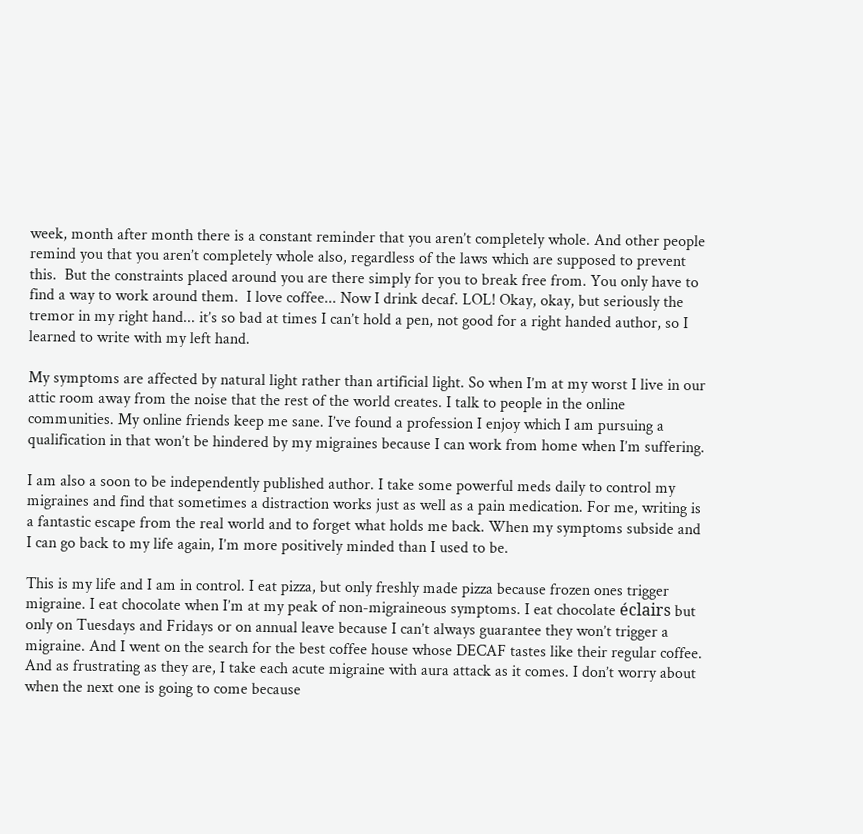week, month after month there is a constant reminder that you aren’t completely whole. And other people remind you that you aren’t completely whole also, regardless of the laws which are supposed to prevent this.  But the constraints placed around you are there simply for you to break free from. You only have to find a way to work around them.  I love coffee... Now I drink decaf. LOL! Okay, okay, but seriously the tremor in my right hand... it’s so bad at times I can’t hold a pen, not good for a right handed author, so I learned to write with my left hand.

My symptoms are affected by natural light rather than artificial light. So when I’m at my worst I live in our attic room away from the noise that the rest of the world creates. I talk to people in the online communities. My online friends keep me sane. I’ve found a profession I enjoy which I am pursuing a qualification in that won’t be hindered by my migraines because I can work from home when I’m suffering.

I am also a soon to be independently published author. I take some powerful meds daily to control my migraines and find that sometimes a distraction works just as well as a pain medication. For me, writing is a fantastic escape from the real world and to forget what holds me back. When my symptoms subside and I can go back to my life again, I’m more positively minded than I used to be.

This is my life and I am in control. I eat pizza, but only freshly made pizza because frozen ones trigger migraine. I eat chocolate when I’m at my peak of non-migraineous symptoms. I eat chocolate éclairs but only on Tuesdays and Fridays or on annual leave because I can’t always guarantee they won’t trigger a migraine. And I went on the search for the best coffee house whose DECAF tastes like their regular coffee. And as frustrating as they are, I take each acute migraine with aura attack as it comes. I don’t worry about when the next one is going to come because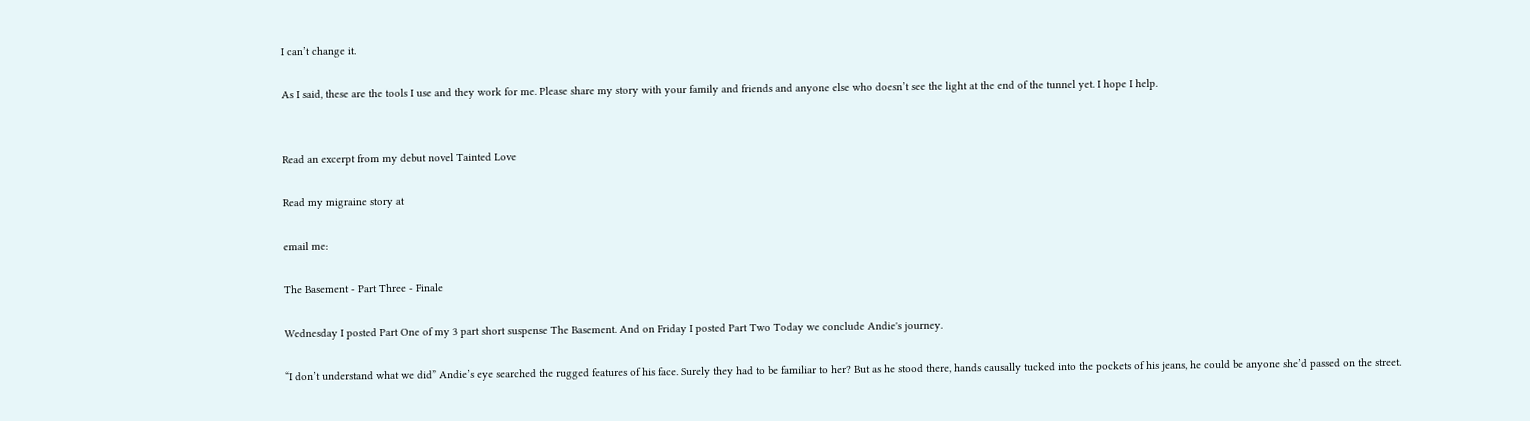I can’t change it.

As I said, these are the tools I use and they work for me. Please share my story with your family and friends and anyone else who doesn’t see the light at the end of the tunnel yet. I hope I help.


Read an excerpt from my debut novel Tainted Love

Read my migraine story at

email me:

The Basement - Part Three - Finale

Wednesday I posted Part One of my 3 part short suspense The Basement. And on Friday I posted Part Two Today we conclude Andie's journey.

“I don’t understand what we did” Andie’s eye searched the rugged features of his face. Surely they had to be familiar to her? But as he stood there, hands causally tucked into the pockets of his jeans, he could be anyone she’d passed on the street.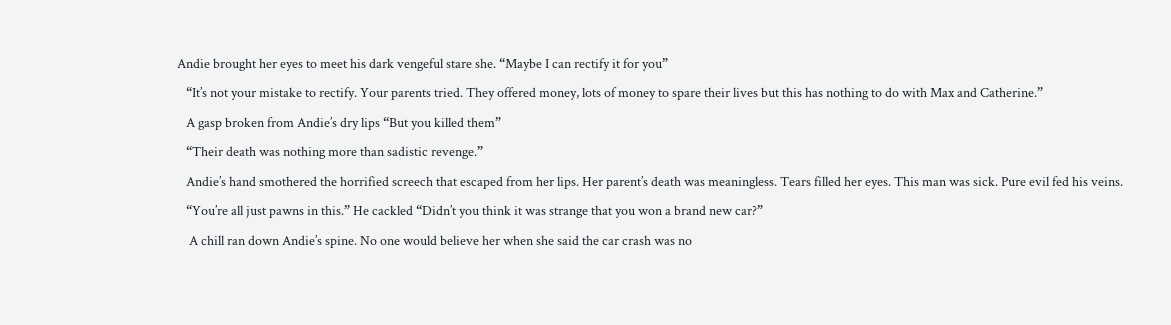Andie brought her eyes to meet his dark vengeful stare she. “Maybe I can rectify it for you”
   “It’s not your mistake to rectify. Your parents tried. They offered money, lots of money to spare their lives but this has nothing to do with Max and Catherine.”
   A gasp broken from Andie’s dry lips “But you killed them”
   “Their death was nothing more than sadistic revenge.”
   Andie’s hand smothered the horrified screech that escaped from her lips. Her parent’s death was meaningless. Tears filled her eyes. This man was sick. Pure evil fed his veins.
   “You’re all just pawns in this.” He cackled “Didn’t you think it was strange that you won a brand new car?”
    A chill ran down Andie’s spine. No one would believe her when she said the car crash was no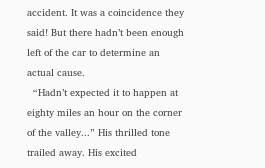accident. It was a coincidence they said! But there hadn’t been enough left of the car to determine an actual cause.
  “Hadn’t expected it to happen at eighty miles an hour on the corner of the valley...” His thrilled tone trailed away. His excited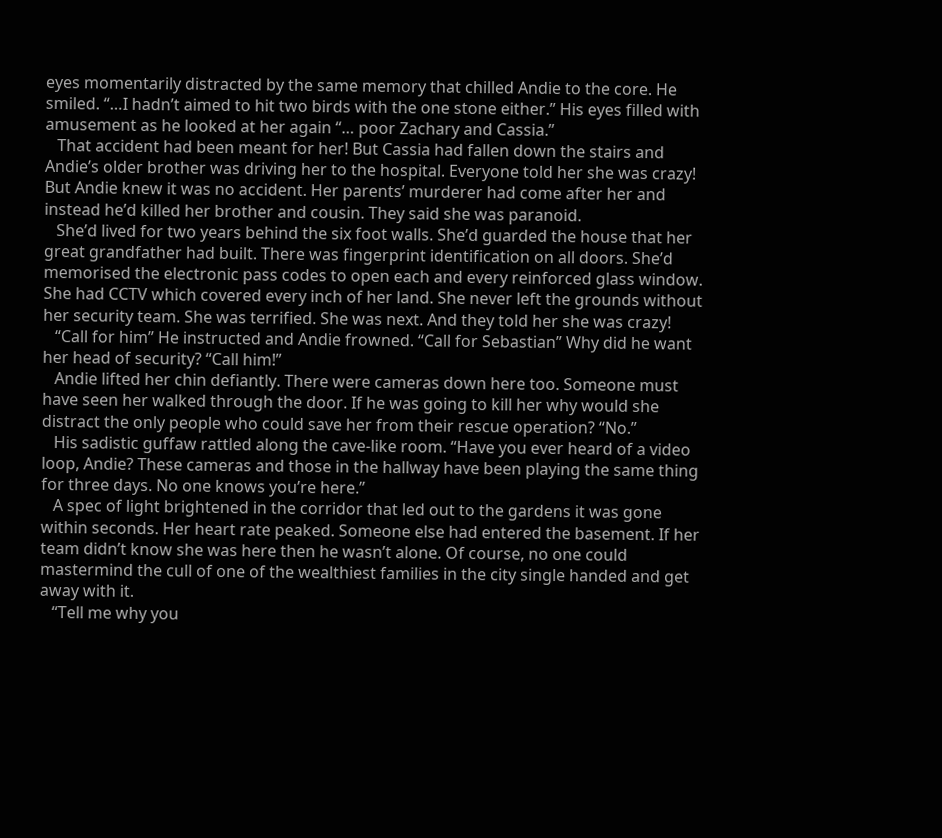eyes momentarily distracted by the same memory that chilled Andie to the core. He smiled. “…I hadn’t aimed to hit two birds with the one stone either.” His eyes filled with amusement as he looked at her again “… poor Zachary and Cassia.”
   That accident had been meant for her! But Cassia had fallen down the stairs and Andie’s older brother was driving her to the hospital. Everyone told her she was crazy! But Andie knew it was no accident. Her parents’ murderer had come after her and instead he’d killed her brother and cousin. They said she was paranoid.
   She’d lived for two years behind the six foot walls. She’d guarded the house that her great grandfather had built. There was fingerprint identification on all doors. She’d memorised the electronic pass codes to open each and every reinforced glass window. She had CCTV which covered every inch of her land. She never left the grounds without her security team. She was terrified. She was next. And they told her she was crazy!
   “Call for him” He instructed and Andie frowned. “Call for Sebastian” Why did he want her head of security? “Call him!”
   Andie lifted her chin defiantly. There were cameras down here too. Someone must have seen her walked through the door. If he was going to kill her why would she distract the only people who could save her from their rescue operation? “No.”
   His sadistic guffaw rattled along the cave-like room. “Have you ever heard of a video loop, Andie? These cameras and those in the hallway have been playing the same thing for three days. No one knows you’re here.”
   A spec of light brightened in the corridor that led out to the gardens it was gone within seconds. Her heart rate peaked. Someone else had entered the basement. If her team didn’t know she was here then he wasn’t alone. Of course, no one could mastermind the cull of one of the wealthiest families in the city single handed and get away with it.
   “Tell me why you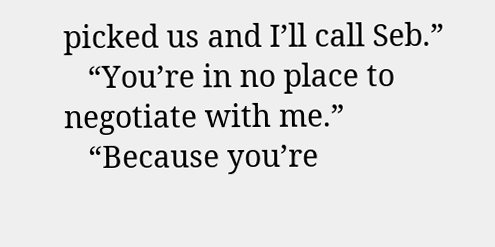picked us and I’ll call Seb.”
   “You’re in no place to negotiate with me.”
   “Because you’re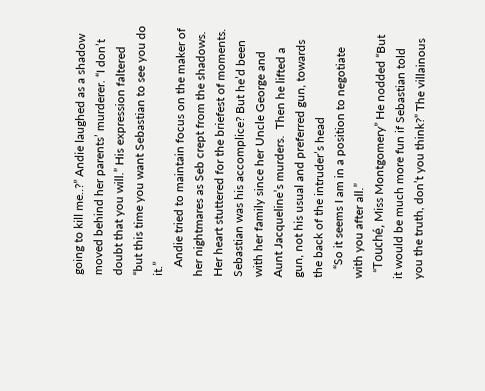going to kill me..?” Andie laughed as a shadow moved behind her parents’ murderer. “I don’t doubt that you will.” His expression faltered “but this time you want Sebastian to see you do it.”
   Andie tried to maintain focus on the maker of her nightmares as Seb crept from the shadows. Her heart stuttered for the briefest of moments. Sebastian was his accomplice? But he’d been with her family since her Uncle George and Aunt Jacqueline’s murders.  Then he lifted a gun, not his usual and preferred gun, towards the back of the intruder’s head
   “So it seems I am in a position to negotiate with you after all.”
  “Touché, Miss Montgomery” He nodded “But it would be much more fun if Sebastian told you the truth, don’t you think?” The villainous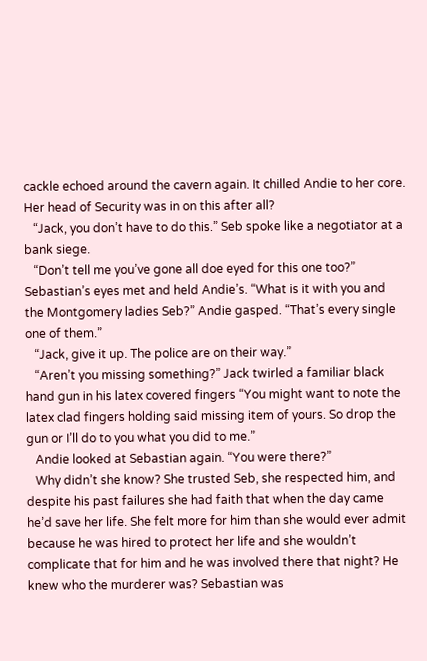cackle echoed around the cavern again. It chilled Andie to her core. Her head of Security was in on this after all?
   “Jack, you don’t have to do this.” Seb spoke like a negotiator at a bank siege.
   “Don’t tell me you’ve gone all doe eyed for this one too?” Sebastian’s eyes met and held Andie’s. “What is it with you and the Montgomery ladies Seb?” Andie gasped. “That’s every single one of them.”
   “Jack, give it up. The police are on their way.”
   “Aren’t you missing something?” Jack twirled a familiar black hand gun in his latex covered fingers “You might want to note the latex clad fingers holding said missing item of yours. So drop the gun or I’ll do to you what you did to me.”
   Andie looked at Sebastian again. “You were there?”
   Why didn’t she know? She trusted Seb, she respected him, and despite his past failures she had faith that when the day came he’d save her life. She felt more for him than she would ever admit because he was hired to protect her life and she wouldn’t complicate that for him and he was involved there that night? He knew who the murderer was? Sebastian was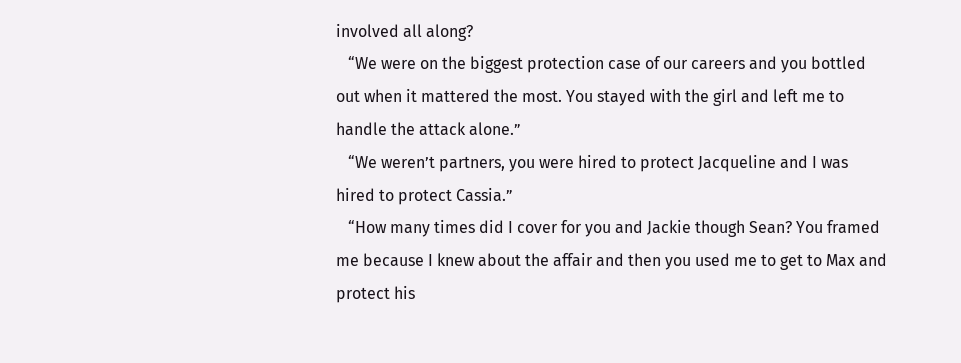involved all along?
   “We were on the biggest protection case of our careers and you bottled out when it mattered the most. You stayed with the girl and left me to handle the attack alone.”
   “We weren’t partners, you were hired to protect Jacqueline and I was hired to protect Cassia.”
   “How many times did I cover for you and Jackie though Sean? You framed me because I knew about the affair and then you used me to get to Max and protect his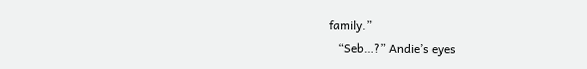family.”
   “Seb…?” Andie’s eyes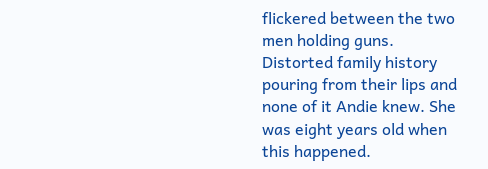flickered between the two men holding guns. Distorted family history pouring from their lips and none of it Andie knew. She was eight years old when this happened.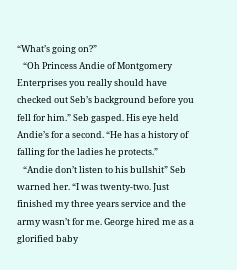“What’s going on?”
   “Oh Princess Andie of Montgomery Enterprises you really should have checked out Seb’s background before you fell for him.” Seb gasped. His eye held Andie’s for a second. “He has a history of falling for the ladies he protects.”
   “Andie don’t listen to his bullshit” Seb warned her. “I was twenty-two. Just finished my three years service and the army wasn’t for me. George hired me as a glorified baby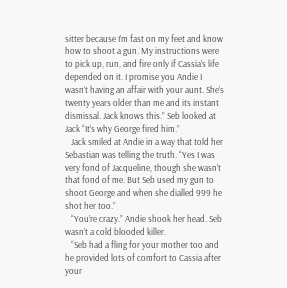sitter because I’m fast on my feet and know how to shoot a gun. My instructions were to pick up, run, and fire only if Cassia’s life depended on it. I promise you Andie I wasn’t having an affair with your aunt. She’s twenty years older than me and its instant dismissal. Jack knows this.” Seb looked at Jack “It’s why George fired him.”
   Jack smiled at Andie in a way that told her Sebastian was telling the truth. “Yes I was very fond of Jacqueline, though she wasn’t that fond of me. But Seb used my gun to shoot George and when she dialled 999 he shot her too.”
   “You’re crazy.” Andie shook her head. Seb wasn’t a cold blooded killer.
   “Seb had a fling for your mother too and he provided lots of comfort to Cassia after your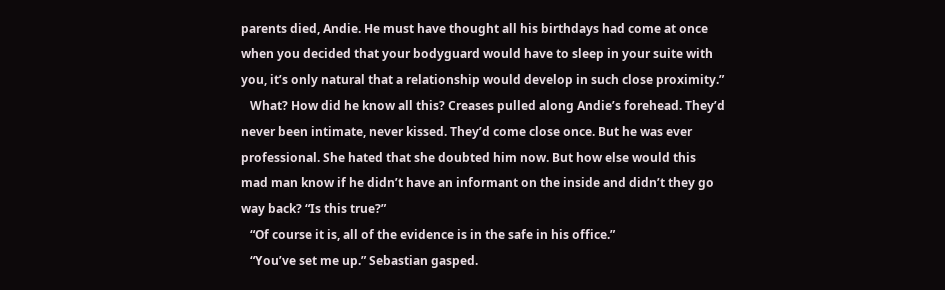parents died, Andie. He must have thought all his birthdays had come at once when you decided that your bodyguard would have to sleep in your suite with you, it’s only natural that a relationship would develop in such close proximity.”
   What? How did he know all this? Creases pulled along Andie’s forehead. They’d never been intimate, never kissed. They’d come close once. But he was ever professional. She hated that she doubted him now. But how else would this mad man know if he didn’t have an informant on the inside and didn’t they go way back? “Is this true?”
   “Of course it is, all of the evidence is in the safe in his office.”
   “You’ve set me up.” Sebastian gasped.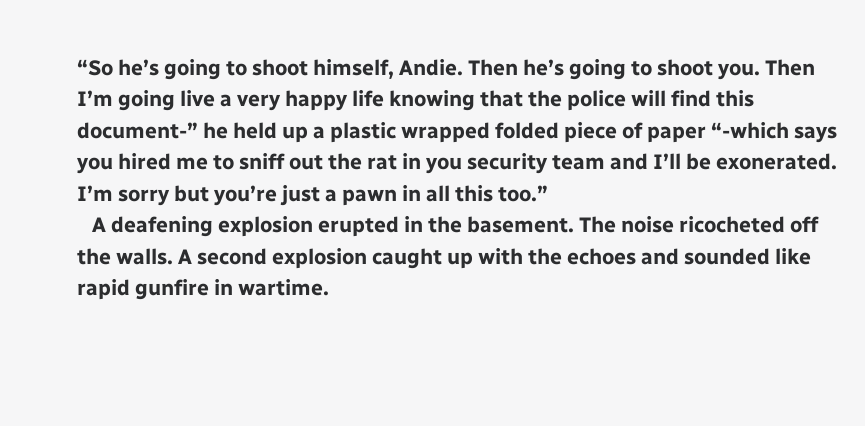“So he’s going to shoot himself, Andie. Then he’s going to shoot you. Then I’m going live a very happy life knowing that the police will find this document-” he held up a plastic wrapped folded piece of paper “-which says you hired me to sniff out the rat in you security team and I’ll be exonerated. I’m sorry but you’re just a pawn in all this too.”
   A deafening explosion erupted in the basement. The noise ricocheted off the walls. A second explosion caught up with the echoes and sounded like rapid gunfire in wartime.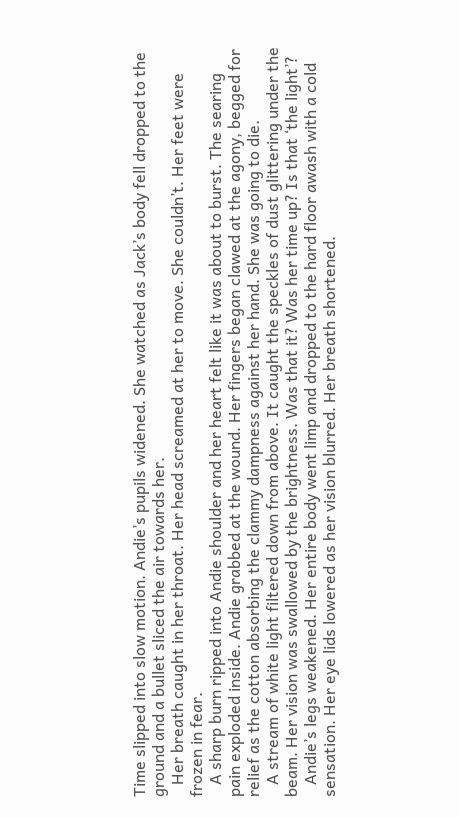Time slipped into slow motion. Andie’s pupils widened. She watched as Jack’s body fell dropped to the ground and a bullet sliced the air towards her.
   Her breath caught in her throat. Her head screamed at her to move. She couldn’t. Her feet were frozen in fear.
   A sharp burn ripped into Andie shoulder and her heart felt like it was about to burst. The searing pain exploded inside. Andie grabbed at the wound. Her fingers began clawed at the agony, begged for relief as the cotton absorbing the clammy dampness against her hand. She was going to die.
   A stream of white light filtered down from above. It caught the speckles of dust glittering under the beam. Her vision was swallowed by the brightness. Was that it? Was her time up? Is that ‘the light’?
   Andie’s legs weakened. Her entire body went limp and dropped to the hard floor awash with a cold sensation. Her eye lids lowered as her vision blurred. Her breath shortened.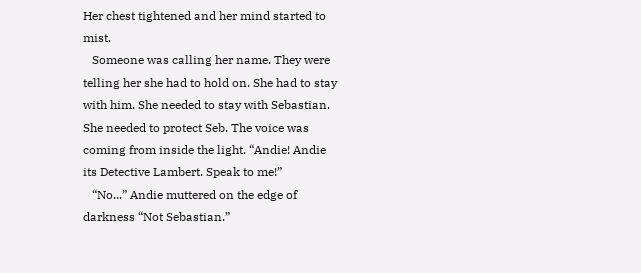Her chest tightened and her mind started to mist.
   Someone was calling her name. They were telling her she had to hold on. She had to stay with him. She needed to stay with Sebastian. She needed to protect Seb. The voice was coming from inside the light. “Andie! Andie its Detective Lambert. Speak to me!”
   “No...” Andie muttered on the edge of darkness “Not Sebastian.”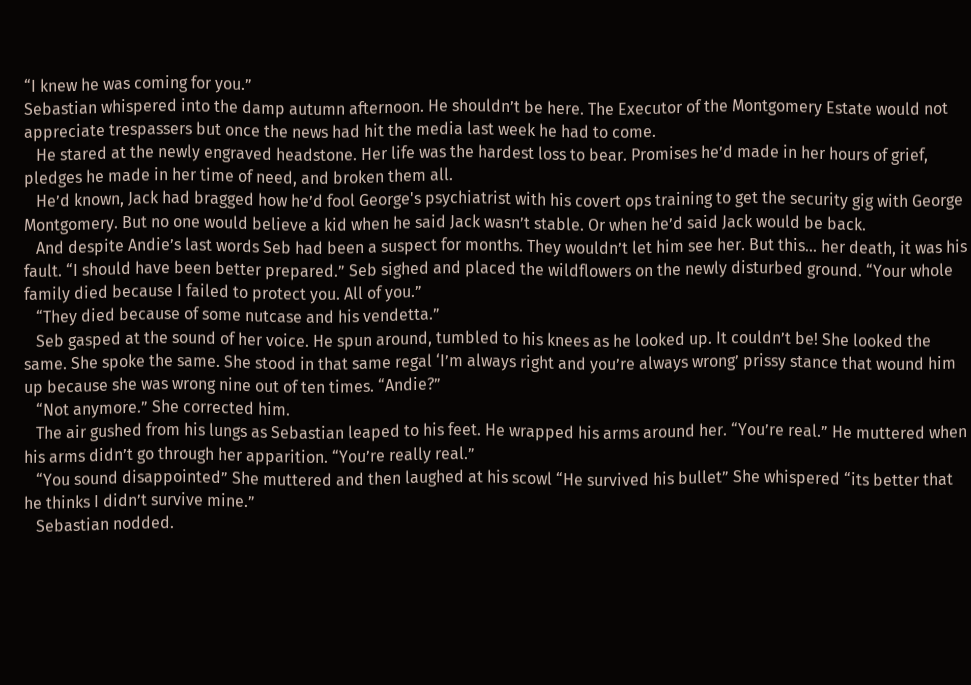“I knew he was coming for you.”
Sebastian whispered into the damp autumn afternoon. He shouldn’t be here. The Executor of the Montgomery Estate would not appreciate trespassers but once the news had hit the media last week he had to come.
   He stared at the newly engraved headstone. Her life was the hardest loss to bear. Promises he’d made in her hours of grief, pledges he made in her time of need, and broken them all.
   He’d known, Jack had bragged how he’d fool George's psychiatrist with his covert ops training to get the security gig with George Montgomery. But no one would believe a kid when he said Jack wasn’t stable. Or when he’d said Jack would be back.
   And despite Andie’s last words Seb had been a suspect for months. They wouldn’t let him see her. But this... her death, it was his fault. “I should have been better prepared.” Seb sighed and placed the wildflowers on the newly disturbed ground. “Your whole family died because I failed to protect you. All of you.”
   “They died because of some nutcase and his vendetta.”
   Seb gasped at the sound of her voice. He spun around, tumbled to his knees as he looked up. It couldn’t be! She looked the same. She spoke the same. She stood in that same regal ‘I’m always right and you’re always wrong’ prissy stance that wound him up because she was wrong nine out of ten times. “Andie?”
   “Not anymore.” She corrected him.
   The air gushed from his lungs as Sebastian leaped to his feet. He wrapped his arms around her. “You’re real.” He muttered when his arms didn’t go through her apparition. “You’re really real.”
   “You sound disappointed” She muttered and then laughed at his scowl “He survived his bullet” She whispered “its better that he thinks I didn’t survive mine.”
   Sebastian nodded.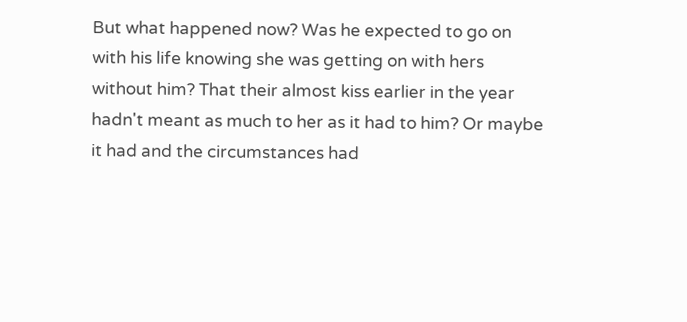But what happened now? Was he expected to go on with his life knowing she was getting on with hers without him? That their almost kiss earlier in the year hadn't meant as much to her as it had to him? Or maybe it had and the circumstances had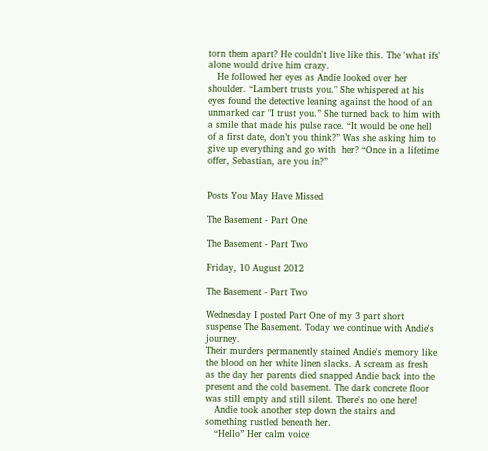torn them apart? He couldn't live like this. The 'what ifs' alone would drive him crazy.
   He followed her eyes as Andie looked over her shoulder. “Lambert trusts you." She whispered at his eyes found the detective leaning against the hood of an unmarked car "I trust you.” She turned back to him with a smile that made his pulse race. “It would be one hell of a first date, don’t you think?” Was she asking him to give up everything and go with  her? “Once in a lifetime offer, Sebastian, are you in?”


Posts You May Have Missed

The Basement - Part One

The Basement - Part Two

Friday, 10 August 2012

The Basement - Part Two

Wednesday I posted Part One of my 3 part short suspense The Basement. Today we continue with Andie's journey.
Their murders permanently stained Andie's memory like the blood on her white linen slacks. A scream as fresh as the day her parents died snapped Andie back into the present and the cold basement. The dark concrete floor was still empty and still silent. There's no one here!
   Andie took another step down the stairs and something rustled beneath her.
   “Hello” Her calm voice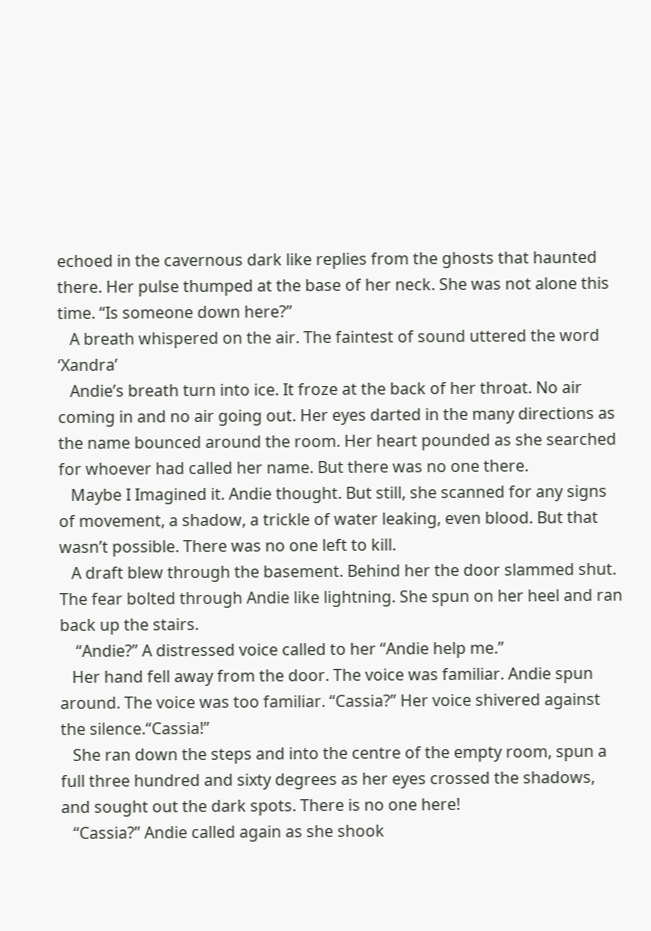echoed in the cavernous dark like replies from the ghosts that haunted there. Her pulse thumped at the base of her neck. She was not alone this time. “Is someone down here?”
   A breath whispered on the air. The faintest of sound uttered the word ‘Xandra’
   Andie’s breath turn into ice. It froze at the back of her throat. No air coming in and no air going out. Her eyes darted in the many directions as the name bounced around the room. Her heart pounded as she searched for whoever had called her name. But there was no one there.
   Maybe I Imagined it. Andie thought. But still, she scanned for any signs of movement, a shadow, a trickle of water leaking, even blood. But that wasn’t possible. There was no one left to kill.
   A draft blew through the basement. Behind her the door slammed shut. The fear bolted through Andie like lightning. She spun on her heel and ran back up the stairs.
    “Andie?” A distressed voice called to her “Andie help me.”
   Her hand fell away from the door. The voice was familiar. Andie spun around. The voice was too familiar. “Cassia?” Her voice shivered against the silence.“Cassia!”
   She ran down the steps and into the centre of the empty room, spun a full three hundred and sixty degrees as her eyes crossed the shadows, and sought out the dark spots. There is no one here!
   “Cassia?” Andie called again as she shook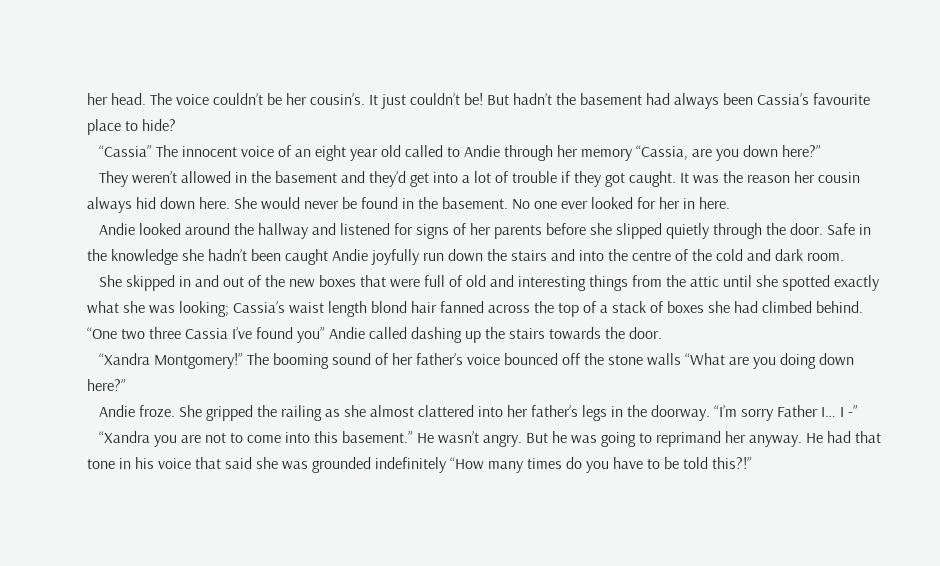her head. The voice couldn’t be her cousin’s. It just couldn’t be! But hadn’t the basement had always been Cassia’s favourite place to hide?
   “Cassia” The innocent voice of an eight year old called to Andie through her memory “Cassia, are you down here?”
   They weren’t allowed in the basement and they’d get into a lot of trouble if they got caught. It was the reason her cousin always hid down here. She would never be found in the basement. No one ever looked for her in here.
   Andie looked around the hallway and listened for signs of her parents before she slipped quietly through the door. Safe in the knowledge she hadn’t been caught Andie joyfully run down the stairs and into the centre of the cold and dark room.
   She skipped in and out of the new boxes that were full of old and interesting things from the attic until she spotted exactly what she was looking; Cassia’s waist length blond hair fanned across the top of a stack of boxes she had climbed behind. “One two three Cassia I’ve found you” Andie called dashing up the stairs towards the door.
   “Xandra Montgomery!” The booming sound of her father’s voice bounced off the stone walls “What are you doing down here?”
   Andie froze. She gripped the railing as she almost clattered into her father’s legs in the doorway. “I’m sorry Father I… I -”
   “Xandra you are not to come into this basement.” He wasn’t angry. But he was going to reprimand her anyway. He had that tone in his voice that said she was grounded indefinitely “How many times do you have to be told this?!”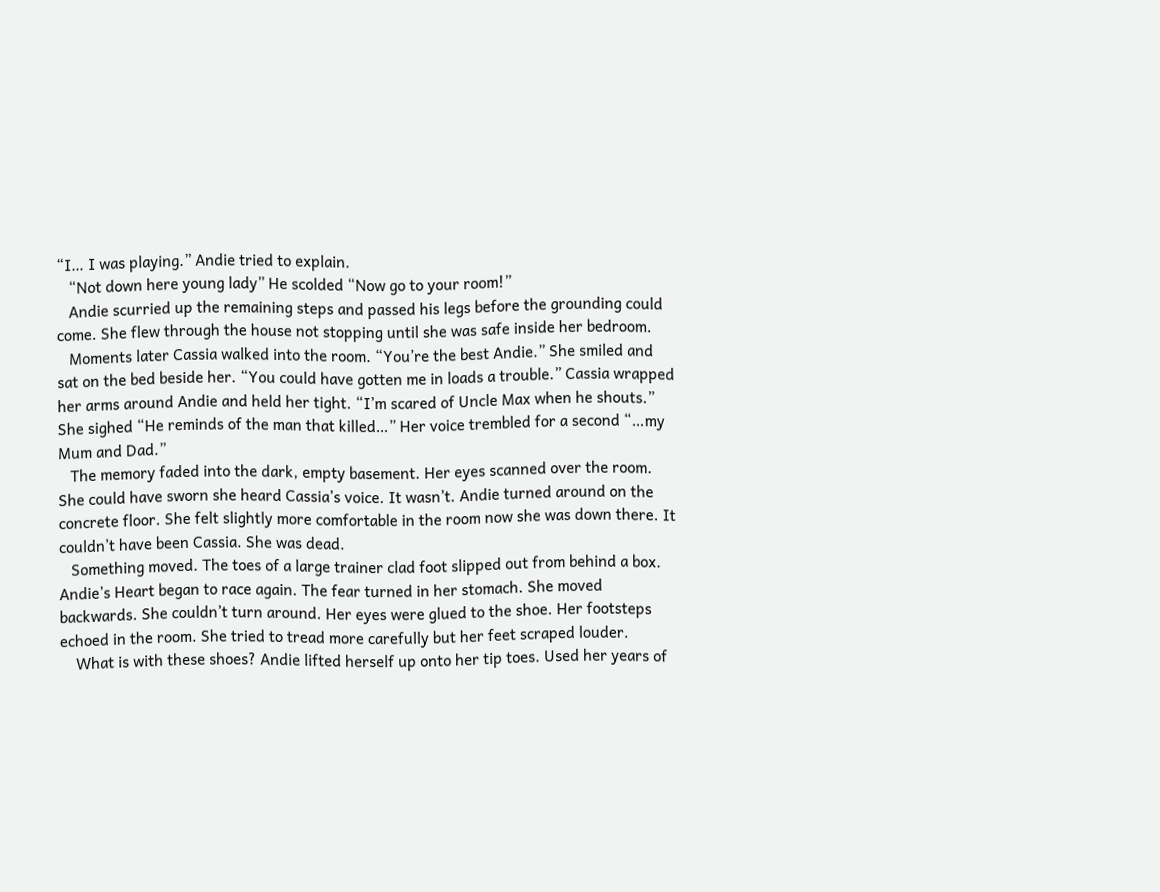“I… I was playing.” Andie tried to explain.
   “Not down here young lady” He scolded “Now go to your room!”
   Andie scurried up the remaining steps and passed his legs before the grounding could come. She flew through the house not stopping until she was safe inside her bedroom.
   Moments later Cassia walked into the room. “You’re the best Andie.” She smiled and sat on the bed beside her. “You could have gotten me in loads a trouble.” Cassia wrapped her arms around Andie and held her tight. “I’m scared of Uncle Max when he shouts.” She sighed “He reminds of the man that killed…” Her voice trembled for a second “…my Mum and Dad.”
   The memory faded into the dark, empty basement. Her eyes scanned over the room. She could have sworn she heard Cassia’s voice. It wasn’t. Andie turned around on the concrete floor. She felt slightly more comfortable in the room now she was down there. It couldn’t have been Cassia. She was dead.
   Something moved. The toes of a large trainer clad foot slipped out from behind a box. Andie’s Heart began to race again. The fear turned in her stomach. She moved backwards. She couldn’t turn around. Her eyes were glued to the shoe. Her footsteps echoed in the room. She tried to tread more carefully but her feet scraped louder.
    What is with these shoes? Andie lifted herself up onto her tip toes. Used her years of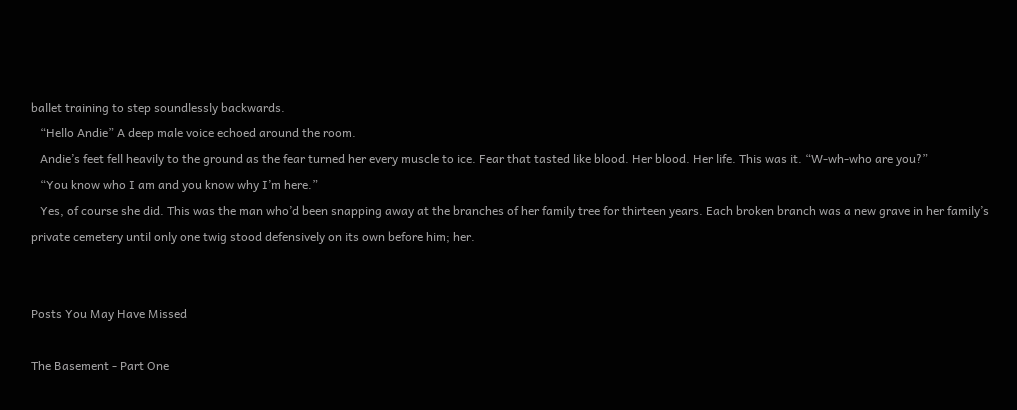ballet training to step soundlessly backwards.
   “Hello Andie” A deep male voice echoed around the room.
   Andie’s feet fell heavily to the ground as the fear turned her every muscle to ice. Fear that tasted like blood. Her blood. Her life. This was it. “W-wh-who are you?”
   “You know who I am and you know why I’m here.”
   Yes, of course she did. This was the man who’d been snapping away at the branches of her family tree for thirteen years. Each broken branch was a new grave in her family’s private cemetery until only one twig stood defensively on its own before him; her.


Posts You May Have Missed

The Basement - Part One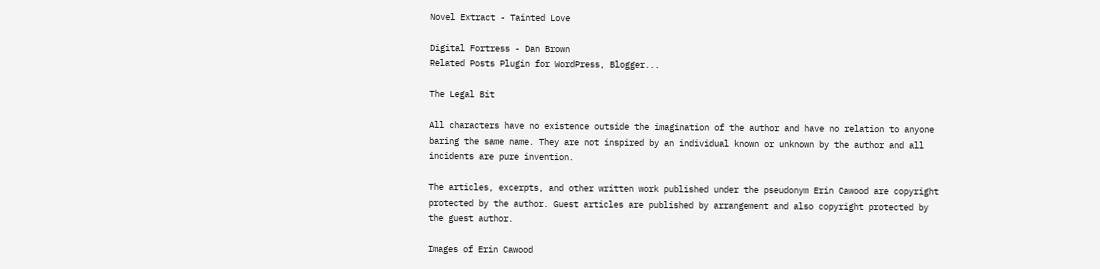Novel Extract - Tainted Love

Digital Fortress - Dan Brown
Related Posts Plugin for WordPress, Blogger...

The Legal Bit

All characters have no existence outside the imagination of the author and have no relation to anyone baring the same name. They are not inspired by an individual known or unknown by the author and all incidents are pure invention.

The articles, excerpts, and other written work published under the pseudonym Erin Cawood are copyright protected by the author. Guest articles are published by arrangement and also copyright protected by the guest author.

Images of Erin Cawood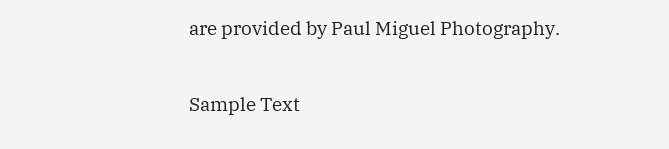are provided by Paul Miguel Photography.

Sample Text